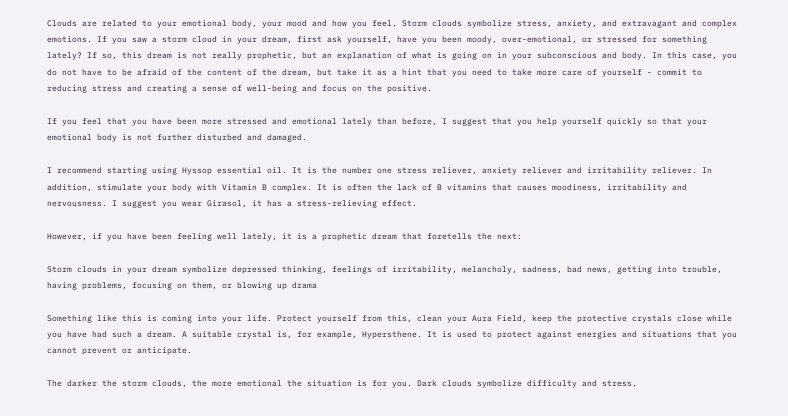Clouds are related to your emotional body, your mood and how you feel. Storm clouds symbolize stress, anxiety, and extravagant and complex emotions. If you saw a storm cloud in your dream, first ask yourself, have you been moody, over-emotional, or stressed for something lately? If so, this dream is not really prophetic, but an explanation of what is going on in your subconscious and body. In this case, you do not have to be afraid of the content of the dream, but take it as a hint that you need to take more care of yourself - commit to reducing stress and creating a sense of well-being and focus on the positive.

If you feel that you have been more stressed and emotional lately than before, I suggest that you help yourself quickly so that your emotional body is not further disturbed and damaged.

I recommend starting using Hyssop essential oil. It is the number one stress reliever, anxiety reliever and irritability reliever. In addition, stimulate your body with Vitamin B complex. It is often the lack of B vitamins that causes moodiness, irritability and nervousness. I suggest you wear Girasol, it has a stress-relieving effect.

However, if you have been feeling well lately, it is a prophetic dream that foretells the next:

Storm clouds in your dream symbolize depressed thinking, feelings of irritability, melancholy, sadness, bad news, getting into trouble, having problems, focusing on them, or blowing up drama

Something like this is coming into your life. Protect yourself from this, clean your Aura Field, keep the protective crystals close while you have had such a dream. A suitable crystal is, for example, Hypersthene. It is used to protect against energies and situations that you cannot prevent or anticipate.

The darker the storm clouds, the more emotional the situation is for you. Dark clouds symbolize difficulty and stress.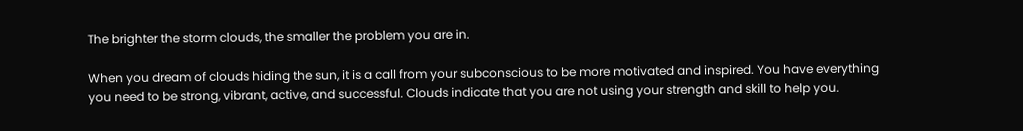The brighter the storm clouds, the smaller the problem you are in.

When you dream of clouds hiding the sun, it is a call from your subconscious to be more motivated and inspired. You have everything you need to be strong, vibrant, active, and successful. Clouds indicate that you are not using your strength and skill to help you.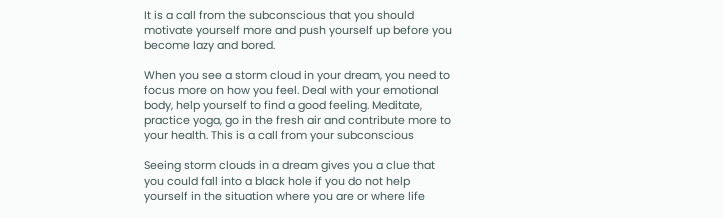It is a call from the subconscious that you should motivate yourself more and push yourself up before you become lazy and bored.

When you see a storm cloud in your dream, you need to focus more on how you feel. Deal with your emotional body, help yourself to find a good feeling. Meditate, practice yoga, go in the fresh air and contribute more to your health. This is a call from your subconscious

Seeing storm clouds in a dream gives you a clue that you could fall into a black hole if you do not help yourself in the situation where you are or where life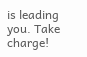is leading you. Take charge!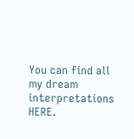You can find all my dream interpretations HERE.